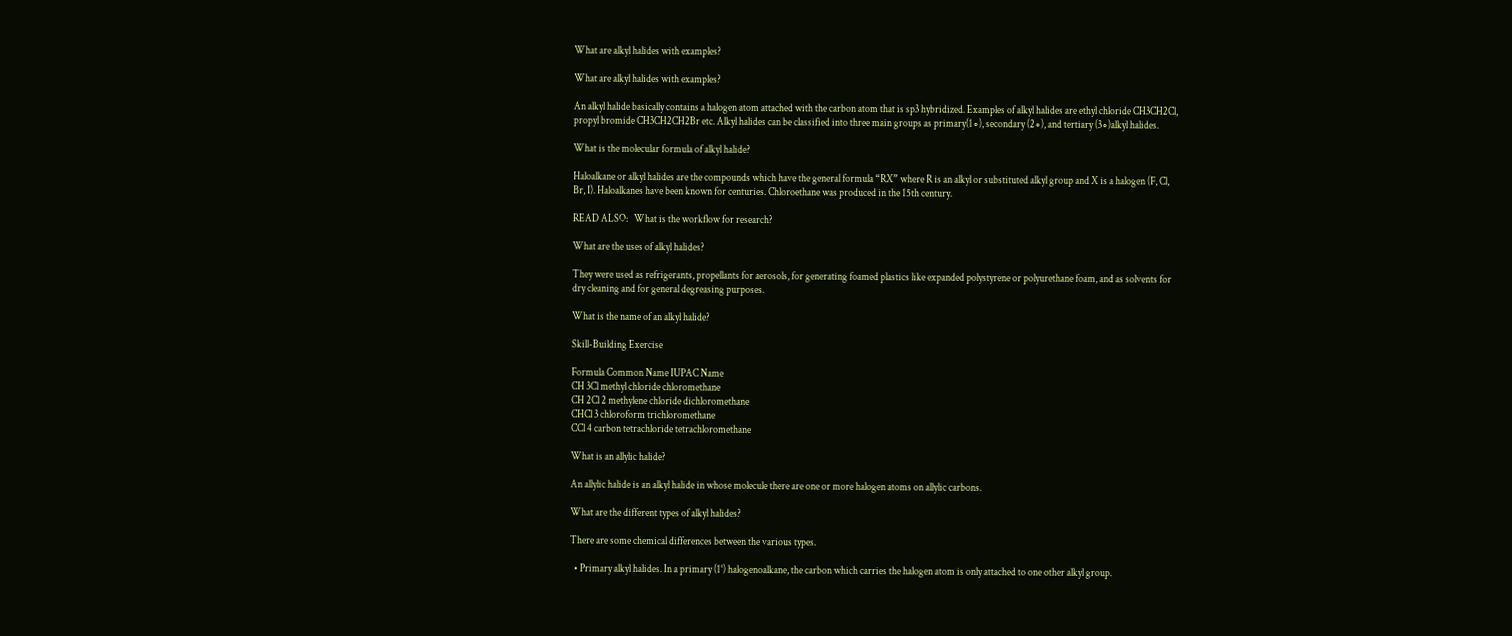What are alkyl halides with examples?

What are alkyl halides with examples?

An alkyl halide basically contains a halogen atom attached with the carbon atom that is sp3 hybridized. Examples of alkyl halides are ethyl chloride CH3CH2Cl, propyl bromide CH3CH2CH2Br etc. Alkyl halides can be classified into three main groups as primary(1∘), secondary (2∘), and tertiary (3∘)alkyl halides.

What is the molecular formula of alkyl halide?

Haloalkane or alkyl halides are the compounds which have the general formula “RX” where R is an alkyl or substituted alkyl group and X is a halogen (F, Cl, Br, I). Haloalkanes have been known for centuries. Chloroethane was produced in the 15th century.

READ ALSO:   What is the workflow for research?

What are the uses of alkyl halides?

They were used as refrigerants, propellants for aerosols, for generating foamed plastics like expanded polystyrene or polyurethane foam, and as solvents for dry cleaning and for general degreasing purposes.

What is the name of an alkyl halide?

Skill-Building Exercise

Formula Common Name IUPAC Name
CH 3Cl methyl chloride chloromethane
CH 2Cl 2 methylene chloride dichloromethane
CHCl 3 chloroform trichloromethane
CCl 4 carbon tetrachloride tetrachloromethane

What is an allylic halide?

An allylic halide is an alkyl halide in whose molecule there are one or more halogen atoms on allylic carbons.

What are the different types of alkyl halides?

There are some chemical differences between the various types.

  • Primary alkyl halides. In a primary (1°) halogenoalkane, the carbon which carries the halogen atom is only attached to one other alkyl group.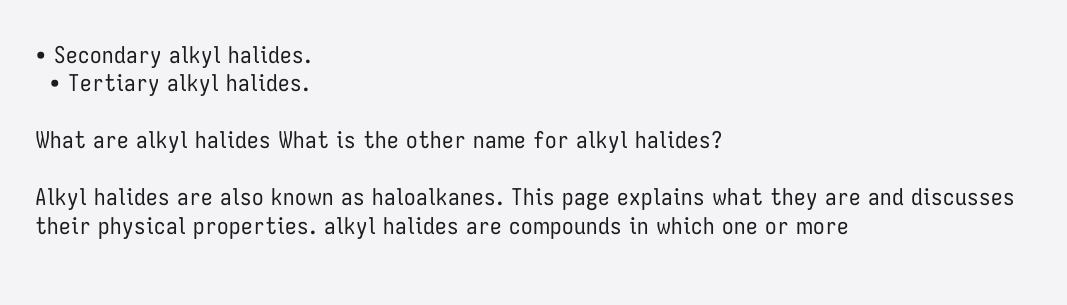• Secondary alkyl halides.
  • Tertiary alkyl halides.

What are alkyl halides What is the other name for alkyl halides?

Alkyl halides are also known as haloalkanes. This page explains what they are and discusses their physical properties. alkyl halides are compounds in which one or more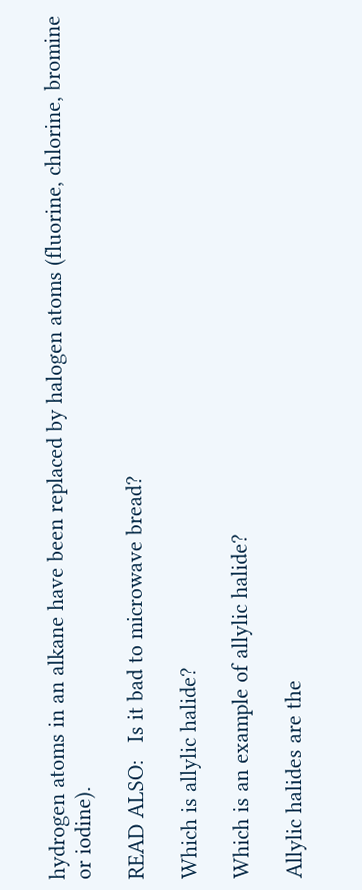hydrogen atoms in an alkane have been replaced by halogen atoms (fluorine, chlorine, bromine or iodine).

READ ALSO:   Is it bad to microwave bread?

Which is allylic halide?

Which is an example of allylic halide?

Allylic halides are the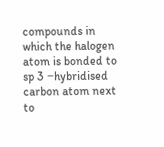compounds in which the halogen atom is bonded to sp 3 −hybridised carbon atom next to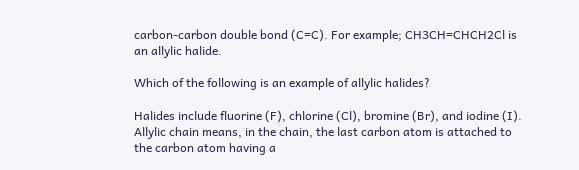carbon-carbon double bond (C=C). For example; CH3CH=CHCH2Cl is an allylic halide.

Which of the following is an example of allylic halides?

Halides include fluorine (F), chlorine (Cl), bromine (Br), and iodine (I). Allylic chain means, in the chain, the last carbon atom is attached to the carbon atom having a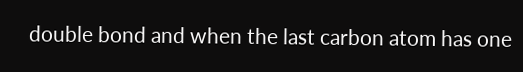double bond and when the last carbon atom has one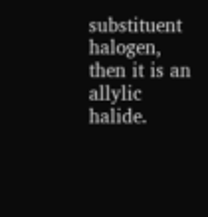substituent halogen, then it is an allylic halide.